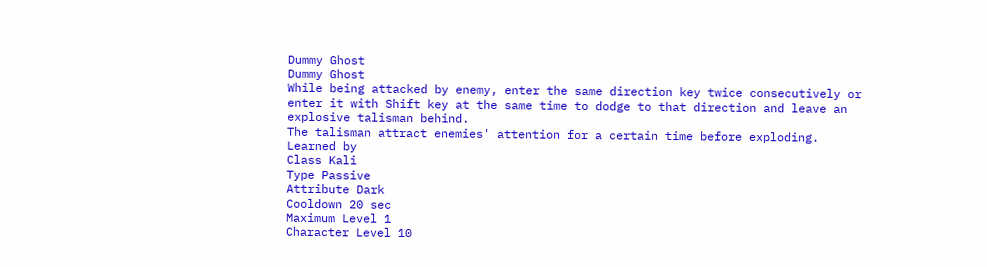Dummy Ghost
Dummy Ghost
While being attacked by enemy, enter the same direction key twice consecutively or enter it with Shift key at the same time to dodge to that direction and leave an explosive talisman behind.
The talisman attract enemies' attention for a certain time before exploding.
Learned by
Class Kali
Type Passive
Attribute Dark
Cooldown 20 sec
Maximum Level 1
Character Level 10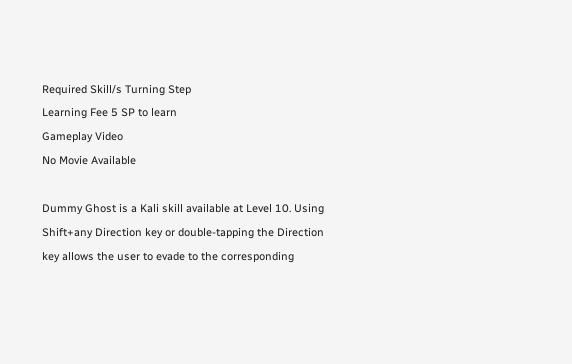Required Skill/s Turning Step
Learning Fee 5 SP to learn
Gameplay Video
No Movie Available

Dummy Ghost is a Kali skill available at Level 10. Using Shift+any Direction key or double-tapping the Direction key allows the user to evade to the corresponding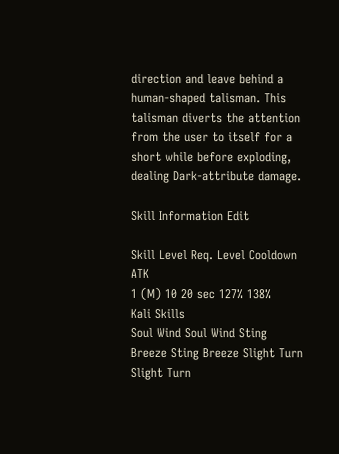direction and leave behind a human-shaped talisman. This talisman diverts the attention from the user to itself for a short while before exploding, dealing Dark-attribute damage.

Skill Information Edit

Skill Level Req. Level Cooldown ATK
1 (M) 10 20 sec 127% 138%
Kali Skills
Soul Wind Soul Wind Sting Breeze Sting Breeze Slight Turn Slight Turn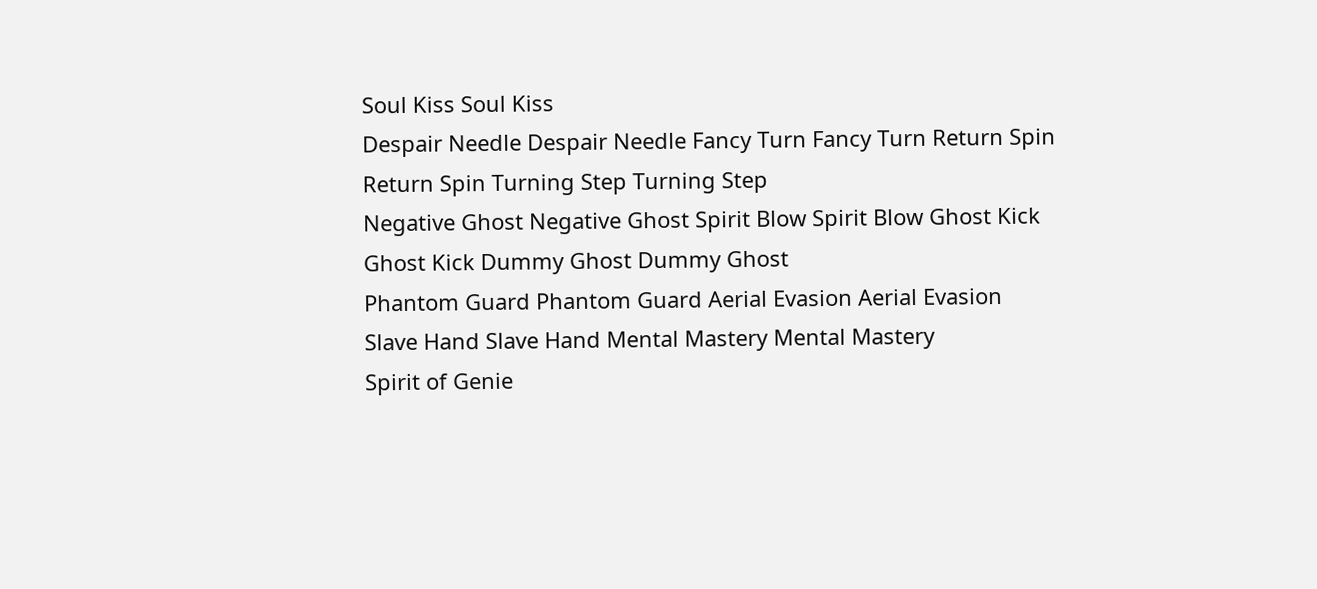Soul Kiss Soul Kiss
Despair Needle Despair Needle Fancy Turn Fancy Turn Return Spin Return Spin Turning Step Turning Step
Negative Ghost Negative Ghost Spirit Blow Spirit Blow Ghost Kick Ghost Kick Dummy Ghost Dummy Ghost
Phantom Guard Phantom Guard Aerial Evasion Aerial Evasion Slave Hand Slave Hand Mental Mastery Mental Mastery
Spirit of Genie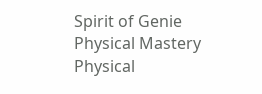Spirit of Genie Physical Mastery Physical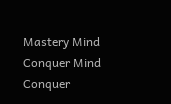Mastery Mind Conquer Mind Conquer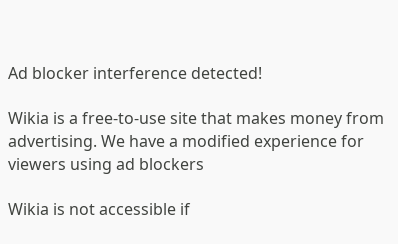Ad blocker interference detected!

Wikia is a free-to-use site that makes money from advertising. We have a modified experience for viewers using ad blockers

Wikia is not accessible if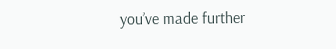you’ve made further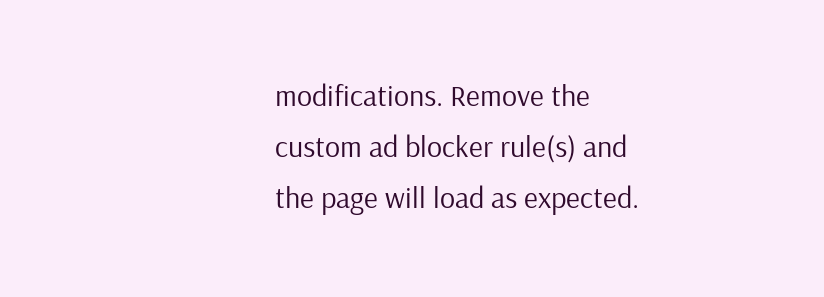modifications. Remove the custom ad blocker rule(s) and the page will load as expected.